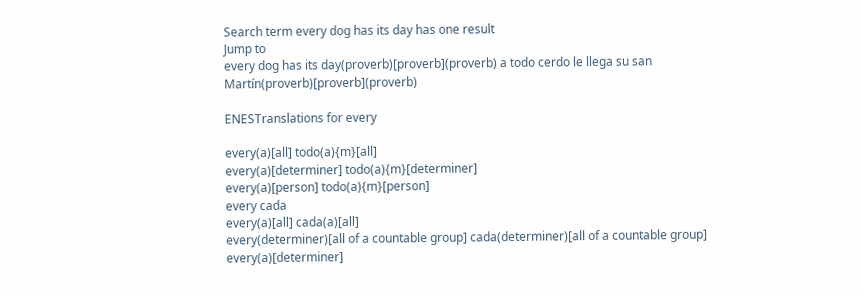Search term every dog has its day has one result
Jump to
every dog has its day(proverb)[proverb](proverb) a todo cerdo le llega su san Martín(proverb)[proverb](proverb)

ENESTranslations for every

every(a)[all] todo(a){m}[all]
every(a)[determiner] todo(a){m}[determiner]
every(a)[person] todo(a){m}[person]
every cada
every(a)[all] cada(a)[all]
every(determiner)[all of a countable group] cada(determiner)[all of a countable group]
every(a)[determiner]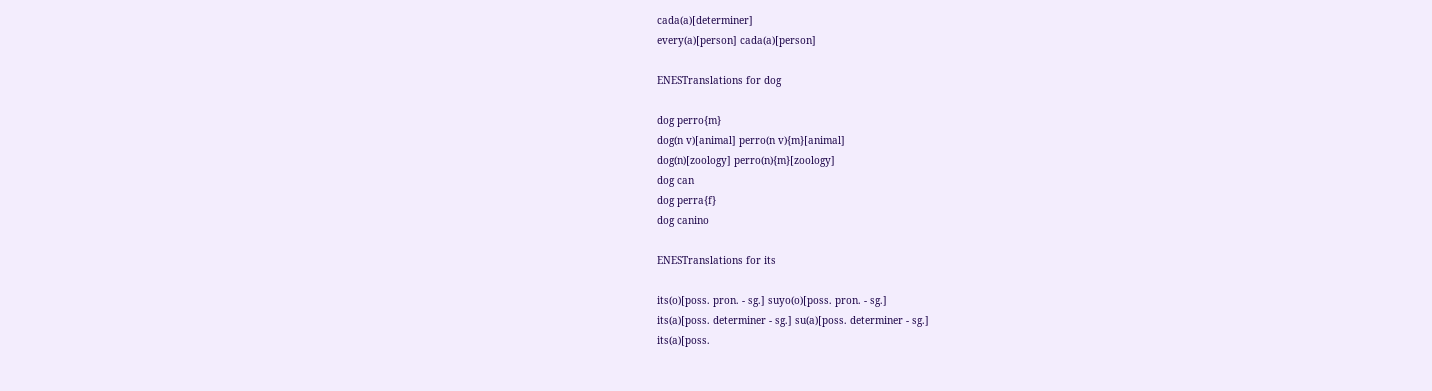cada(a)[determiner]
every(a)[person] cada(a)[person]

ENESTranslations for dog

dog perro{m}
dog(n v)[animal] perro(n v){m}[animal]
dog(n)[zoology] perro(n){m}[zoology]
dog can
dog perra{f}
dog canino

ENESTranslations for its

its(o)[poss. pron. - sg.] suyo(o)[poss. pron. - sg.]
its(a)[poss. determiner - sg.] su(a)[poss. determiner - sg.]
its(a)[poss.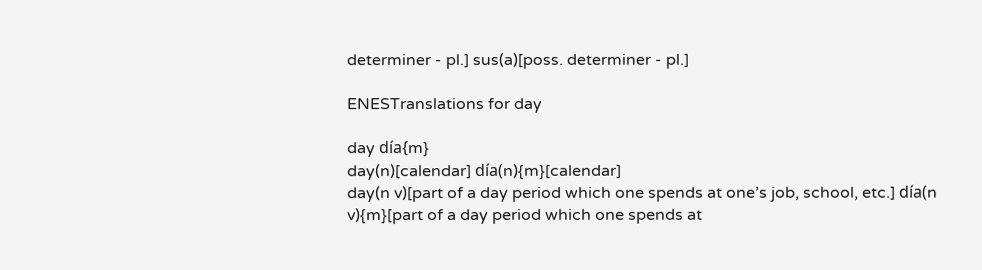determiner - pl.] sus(a)[poss. determiner - pl.]

ENESTranslations for day

day día{m}
day(n)[calendar] día(n){m}[calendar]
day(n v)[part of a day period which one spends at one’s job, school, etc.] día(n v){m}[part of a day period which one spends at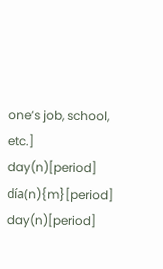one’s job, school, etc.]
day(n)[period] día(n){m}[period]
day(n)[period]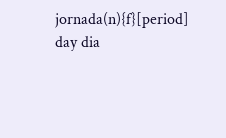jornada(n){f}[period]
day dia